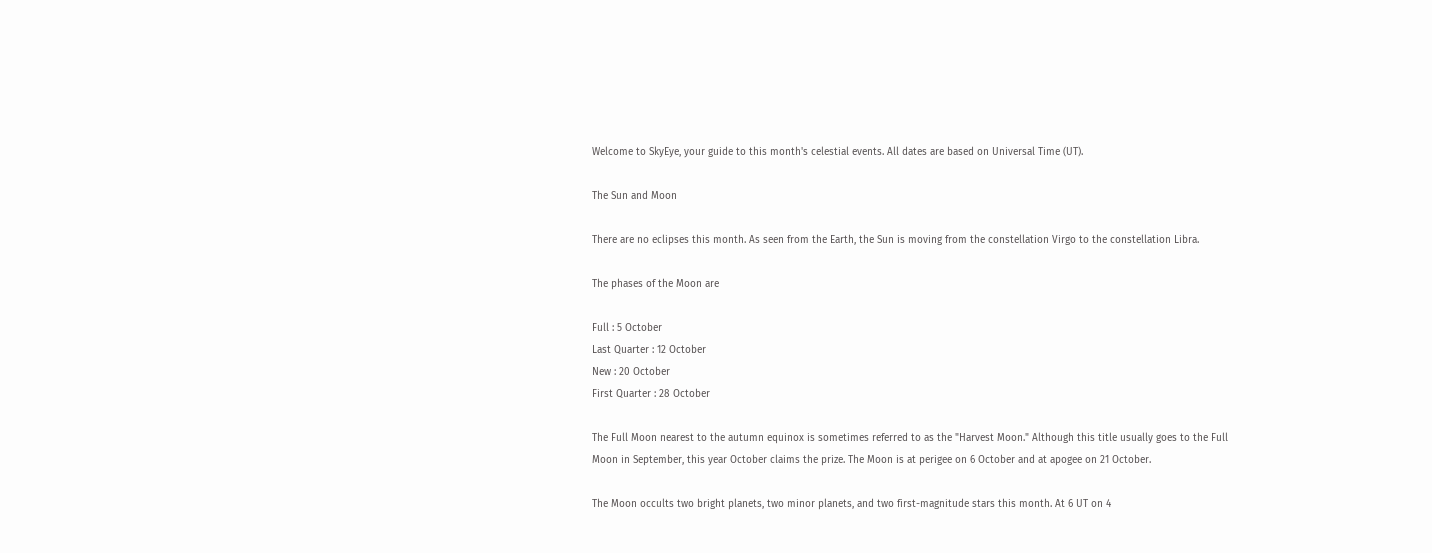Welcome to SkyEye, your guide to this month's celestial events. All dates are based on Universal Time (UT).

The Sun and Moon

There are no eclipses this month. As seen from the Earth, the Sun is moving from the constellation Virgo to the constellation Libra.

The phases of the Moon are

Full : 5 October
Last Quarter : 12 October
New : 20 October
First Quarter : 28 October

The Full Moon nearest to the autumn equinox is sometimes referred to as the "Harvest Moon." Although this title usually goes to the Full Moon in September, this year October claims the prize. The Moon is at perigee on 6 October and at apogee on 21 October.

The Moon occults two bright planets, two minor planets, and two first-magnitude stars this month. At 6 UT on 4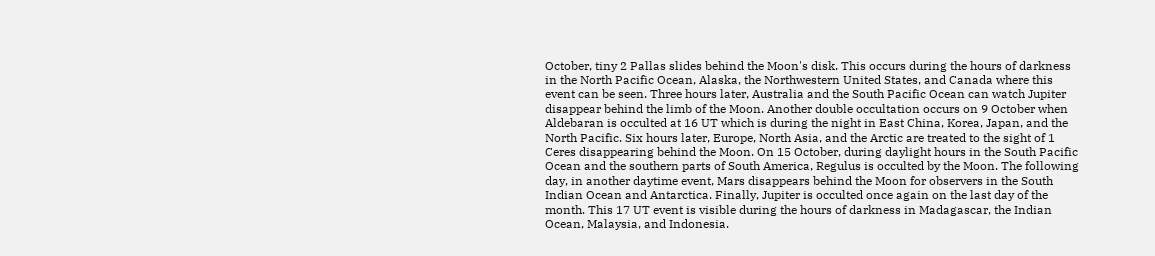October, tiny 2 Pallas slides behind the Moon's disk. This occurs during the hours of darkness in the North Pacific Ocean, Alaska, the Northwestern United States, and Canada where this event can be seen. Three hours later, Australia and the South Pacific Ocean can watch Jupiter disappear behind the limb of the Moon. Another double occultation occurs on 9 October when Aldebaran is occulted at 16 UT which is during the night in East China, Korea, Japan, and the North Pacific. Six hours later, Europe, North Asia, and the Arctic are treated to the sight of 1 Ceres disappearing behind the Moon. On 15 October, during daylight hours in the South Pacific Ocean and the southern parts of South America, Regulus is occulted by the Moon. The following day, in another daytime event, Mars disappears behind the Moon for observers in the South Indian Ocean and Antarctica. Finally, Jupiter is occulted once again on the last day of the month. This 17 UT event is visible during the hours of darkness in Madagascar, the Indian Ocean, Malaysia, and Indonesia.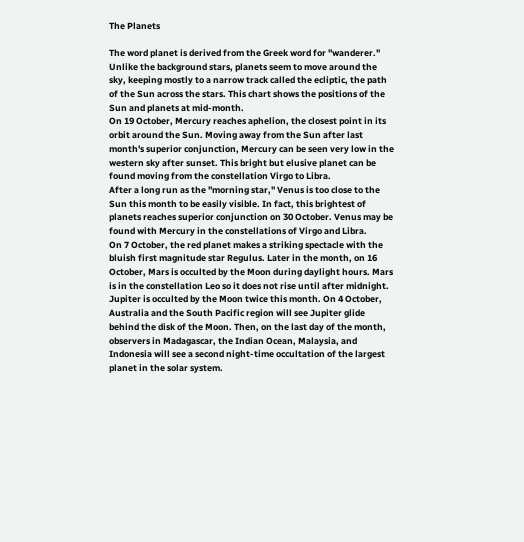The Planets

The word planet is derived from the Greek word for "wanderer." Unlike the background stars, planets seem to move around the sky, keeping mostly to a narrow track called the ecliptic, the path of the Sun across the stars. This chart shows the positions of the Sun and planets at mid-month.
On 19 October, Mercury reaches aphelion, the closest point in its orbit around the Sun. Moving away from the Sun after last month's superior conjunction, Mercury can be seen very low in the western sky after sunset. This bright but elusive planet can be found moving from the constellation Virgo to Libra.
After a long run as the "morning star," Venus is too close to the Sun this month to be easily visible. In fact, this brightest of planets reaches superior conjunction on 30 October. Venus may be found with Mercury in the constellations of Virgo and Libra.
On 7 October, the red planet makes a striking spectacle with the bluish first magnitude star Regulus. Later in the month, on 16 October, Mars is occulted by the Moon during daylight hours. Mars is in the constellation Leo so it does not rise until after midnight.
Jupiter is occulted by the Moon twice this month. On 4 October, Australia and the South Pacific region will see Jupiter glide behind the disk of the Moon. Then, on the last day of the month, observers in Madagascar, the Indian Ocean, Malaysia, and Indonesia will see a second night-time occultation of the largest planet in the solar system.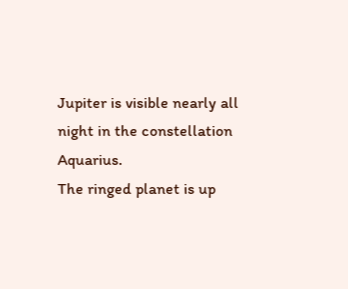Jupiter is visible nearly all night in the constellation Aquarius.
The ringed planet is up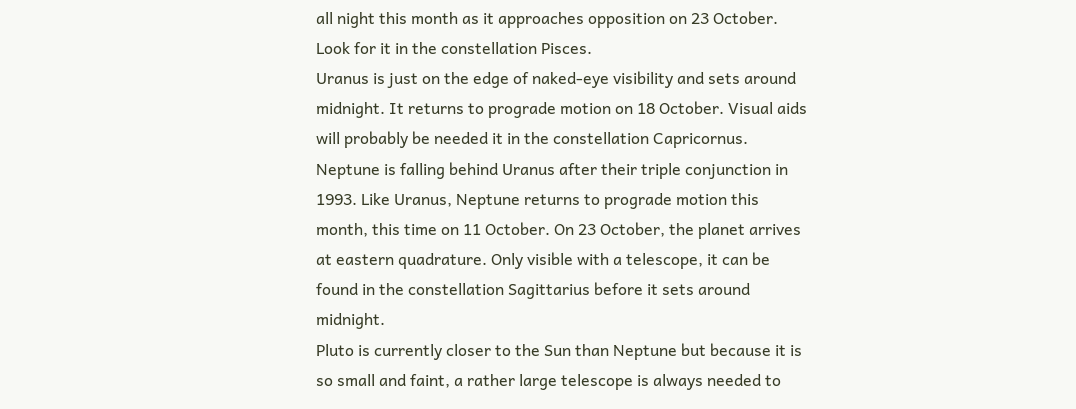all night this month as it approaches opposition on 23 October. Look for it in the constellation Pisces.
Uranus is just on the edge of naked-eye visibility and sets around midnight. It returns to prograde motion on 18 October. Visual aids will probably be needed it in the constellation Capricornus.
Neptune is falling behind Uranus after their triple conjunction in 1993. Like Uranus, Neptune returns to prograde motion this month, this time on 11 October. On 23 October, the planet arrives at eastern quadrature. Only visible with a telescope, it can be found in the constellation Sagittarius before it sets around midnight.
Pluto is currently closer to the Sun than Neptune but because it is so small and faint, a rather large telescope is always needed to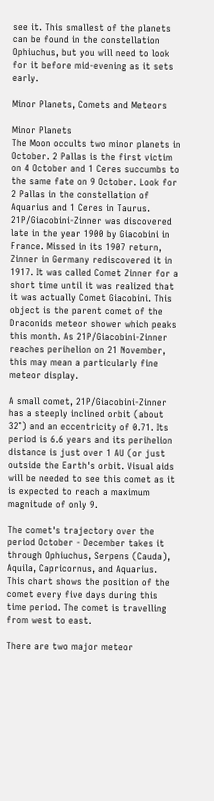see it. This smallest of the planets can be found in the constellation Ophiuchus, but you will need to look for it before mid-evening as it sets early.

Minor Planets, Comets and Meteors

Minor Planets
The Moon occults two minor planets in October. 2 Pallas is the first victim on 4 October and 1 Ceres succumbs to the same fate on 9 October. Look for 2 Pallas in the constellation of Aquarius and 1 Ceres in Taurus.
21P/Giacobini-Zinner was discovered late in the year 1900 by Giacobini in France. Missed in its 1907 return, Zinner in Germany rediscovered it in 1917. It was called Comet Zinner for a short time until it was realized that it was actually Comet Giacobini. This object is the parent comet of the Draconids meteor shower which peaks this month. As 21P/Giacobini-Zinner reaches perihelion on 21 November, this may mean a particularly fine meteor display.

A small comet, 21P/Giacobini-Zinner has a steeply inclined orbit (about 32°) and an eccentricity of 0.71. Its period is 6.6 years and its perihelion distance is just over 1 AU (or just outside the Earth's orbit. Visual aids will be needed to see this comet as it is expected to reach a maximum magnitude of only 9.

The comet's trajectory over the period October - December takes it through Ophiuchus, Serpens (Cauda), Aquila, Capricornus, and Aquarius. This chart shows the position of the comet every five days during this time period. The comet is travelling from west to east.

There are two major meteor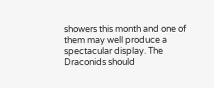showers this month and one of them may well produce a spectacular display. The Draconids should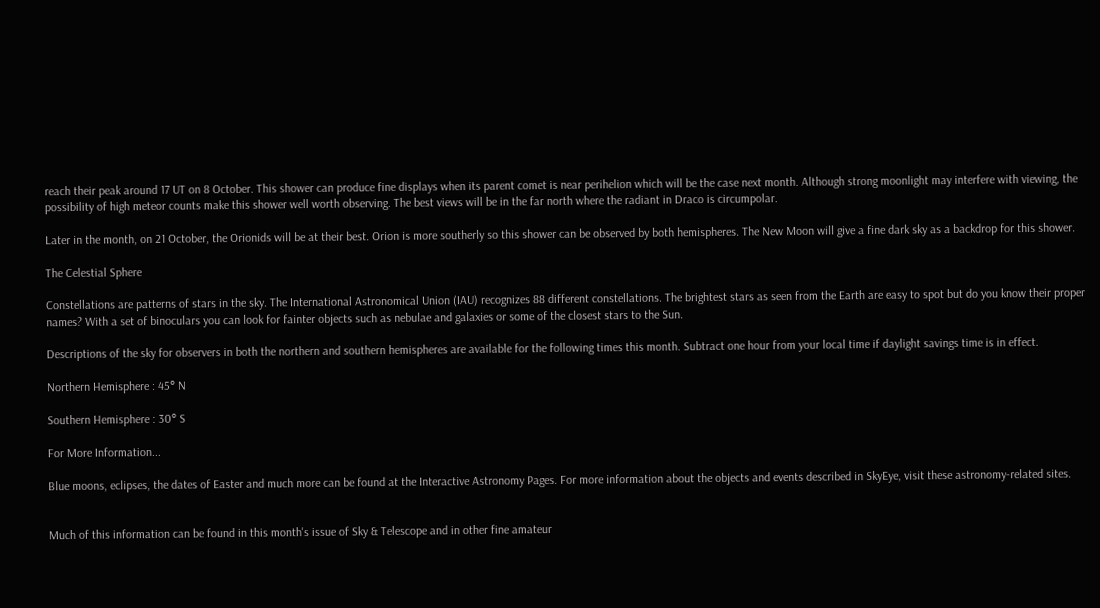reach their peak around 17 UT on 8 October. This shower can produce fine displays when its parent comet is near perihelion which will be the case next month. Although strong moonlight may interfere with viewing, the possibility of high meteor counts make this shower well worth observing. The best views will be in the far north where the radiant in Draco is circumpolar.

Later in the month, on 21 October, the Orionids will be at their best. Orion is more southerly so this shower can be observed by both hemispheres. The New Moon will give a fine dark sky as a backdrop for this shower.

The Celestial Sphere

Constellations are patterns of stars in the sky. The International Astronomical Union (IAU) recognizes 88 different constellations. The brightest stars as seen from the Earth are easy to spot but do you know their proper names? With a set of binoculars you can look for fainter objects such as nebulae and galaxies or some of the closest stars to the Sun.

Descriptions of the sky for observers in both the northern and southern hemispheres are available for the following times this month. Subtract one hour from your local time if daylight savings time is in effect.

Northern Hemisphere : 45° N

Southern Hemisphere : 30° S

For More Information...

Blue moons, eclipses, the dates of Easter and much more can be found at the Interactive Astronomy Pages. For more information about the objects and events described in SkyEye, visit these astronomy-related sites.


Much of this information can be found in this month's issue of Sky & Telescope and in other fine amateur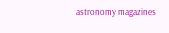astronomy magazines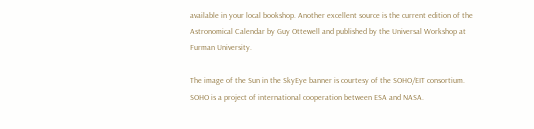available in your local bookshop. Another excellent source is the current edition of the Astronomical Calendar by Guy Ottewell and published by the Universal Workshop at Furman University.

The image of the Sun in the SkyEye banner is courtesy of the SOHO/EIT consortium. SOHO is a project of international cooperation between ESA and NASA.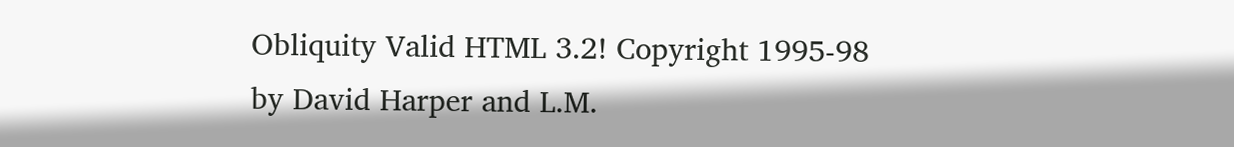Obliquity Valid HTML 3.2! Copyright 1995-98 by David Harper and L.M.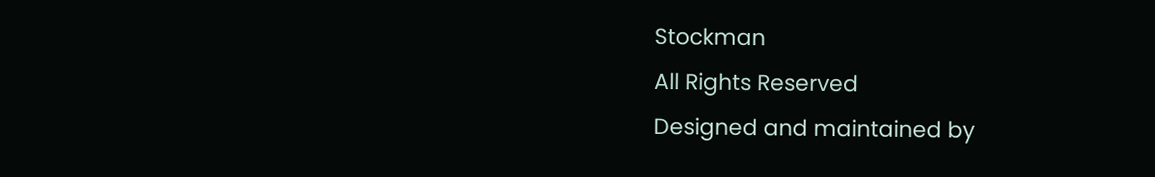Stockman
All Rights Reserved
Designed and maintained by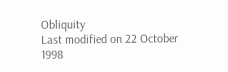Obliquity
Last modified on 22 October 1998